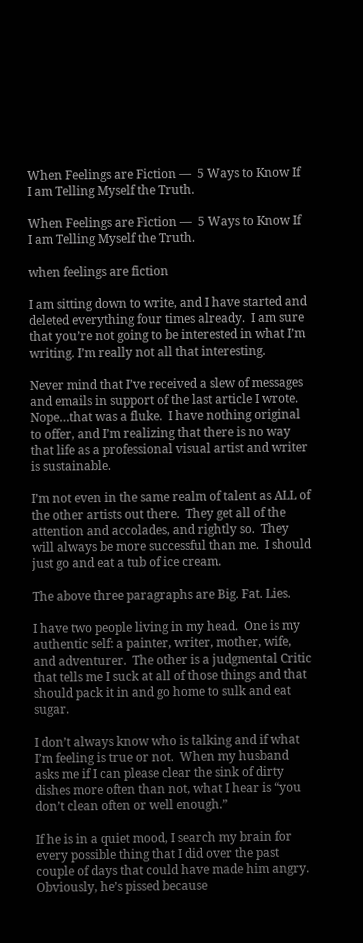When Feelings are Fiction —  5 Ways to Know If I am Telling Myself the Truth.

When Feelings are Fiction —  5 Ways to Know If I am Telling Myself the Truth.

when feelings are fiction

I am sitting down to write, and I have started and deleted everything four times already.  I am sure that you’re not going to be interested in what I’m writing. I’m really not all that interesting.

Never mind that I’ve received a slew of messages and emails in support of the last article I wrote.  Nope…that was a fluke.  I have nothing original to offer, and I’m realizing that there is no way that life as a professional visual artist and writer is sustainable.

I’m not even in the same realm of talent as ALL of the other artists out there.  They get all of the attention and accolades, and rightly so.  They will always be more successful than me.  I should just go and eat a tub of ice cream.

The above three paragraphs are Big. Fat. Lies.

I have two people living in my head.  One is my authentic self: a painter, writer, mother, wife, and adventurer.  The other is a judgmental Critic that tells me I suck at all of those things and that should pack it in and go home to sulk and eat sugar.

I don’t always know who is talking and if what I’m feeling is true or not.  When my husband asks me if I can please clear the sink of dirty dishes more often than not, what I hear is “you don’t clean often or well enough.”

If he is in a quiet mood, I search my brain for every possible thing that I did over the past couple of days that could have made him angry.  Obviously, he’s pissed because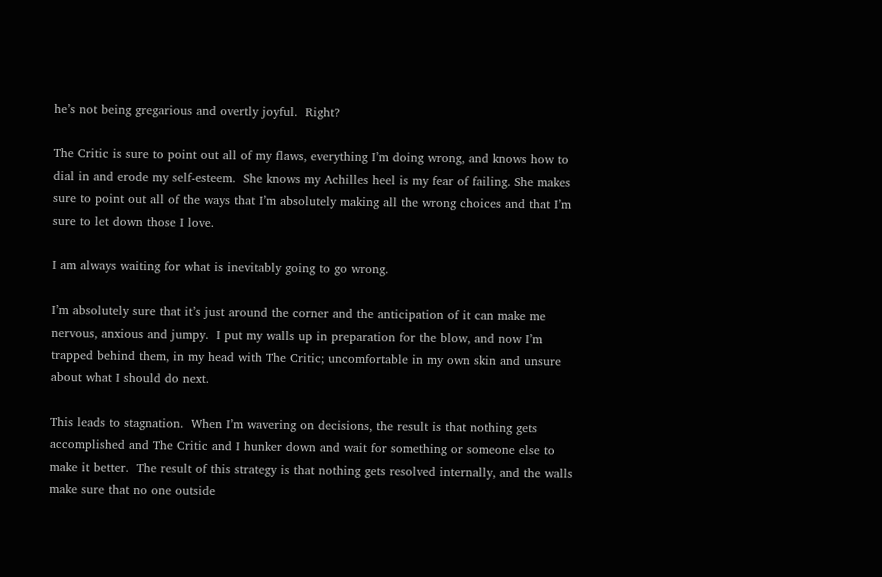he’s not being gregarious and overtly joyful.  Right?

The Critic is sure to point out all of my flaws, everything I’m doing wrong, and knows how to dial in and erode my self-esteem.  She knows my Achilles heel is my fear of failing. She makes sure to point out all of the ways that I’m absolutely making all the wrong choices and that I’m sure to let down those I love.

I am always waiting for what is inevitably going to go wrong.

I’m absolutely sure that it’s just around the corner and the anticipation of it can make me nervous, anxious and jumpy.  I put my walls up in preparation for the blow, and now I’m trapped behind them, in my head with The Critic; uncomfortable in my own skin and unsure about what I should do next.

This leads to stagnation.  When I’m wavering on decisions, the result is that nothing gets accomplished and The Critic and I hunker down and wait for something or someone else to make it better.  The result of this strategy is that nothing gets resolved internally, and the walls make sure that no one outside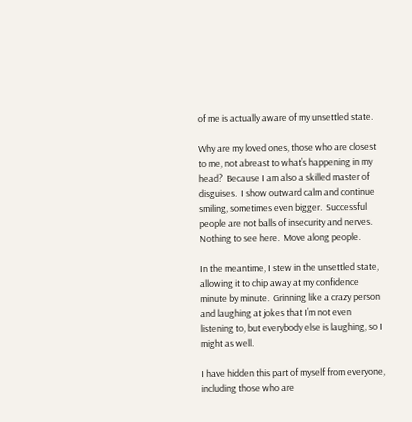of me is actually aware of my unsettled state.

Why are my loved ones, those who are closest to me, not abreast to what’s happening in my head?  Because I am also a skilled master of disguises.  I show outward calm and continue smiling, sometimes even bigger.  Successful people are not balls of insecurity and nerves.  Nothing to see here.  Move along people.

In the meantime, I stew in the unsettled state, allowing it to chip away at my confidence minute by minute.  Grinning like a crazy person and laughing at jokes that I’m not even listening to, but everybody else is laughing, so I might as well.

I have hidden this part of myself from everyone, including those who are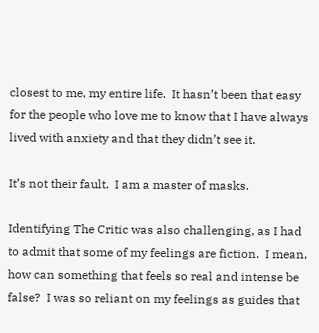closest to me, my entire life.  It hasn’t been that easy for the people who love me to know that I have always lived with anxiety and that they didn’t see it.

It’s not their fault.  I am a master of masks.

Identifying The Critic was also challenging, as I had to admit that some of my feelings are fiction.  I mean, how can something that feels so real and intense be false?  I was so reliant on my feelings as guides that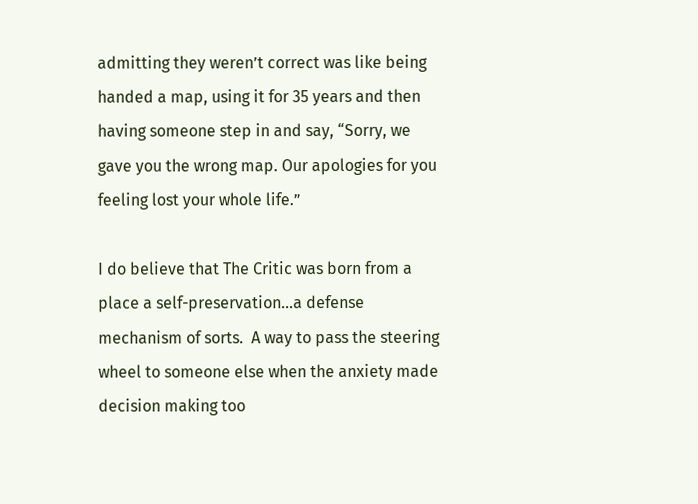admitting they weren’t correct was like being handed a map, using it for 35 years and then having someone step in and say, “Sorry, we gave you the wrong map. Our apologies for you feeling lost your whole life.”

I do believe that The Critic was born from a place a self-preservation…a defense mechanism of sorts.  A way to pass the steering wheel to someone else when the anxiety made decision making too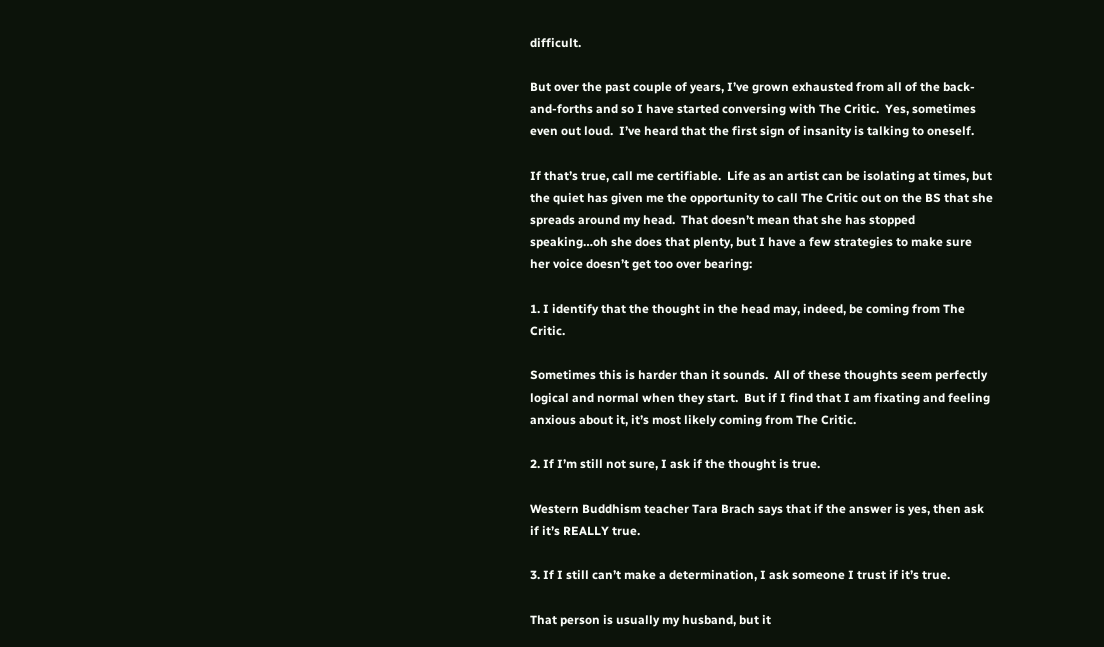difficult.

But over the past couple of years, I’ve grown exhausted from all of the back-and-forths and so I have started conversing with The Critic.  Yes, sometimes even out loud.  I’ve heard that the first sign of insanity is talking to oneself.

If that’s true, call me certifiable.  Life as an artist can be isolating at times, but the quiet has given me the opportunity to call The Critic out on the BS that she spreads around my head.  That doesn’t mean that she has stopped speaking…oh she does that plenty, but I have a few strategies to make sure her voice doesn’t get too over bearing:

1. I identify that the thought in the head may, indeed, be coming from The Critic.

Sometimes this is harder than it sounds.  All of these thoughts seem perfectly logical and normal when they start.  But if I find that I am fixating and feeling anxious about it, it’s most likely coming from The Critic.

2. If I’m still not sure, I ask if the thought is true.

Western Buddhism teacher Tara Brach says that if the answer is yes, then ask if it’s REALLY true.

3. If I still can’t make a determination, I ask someone I trust if it’s true.

That person is usually my husband, but it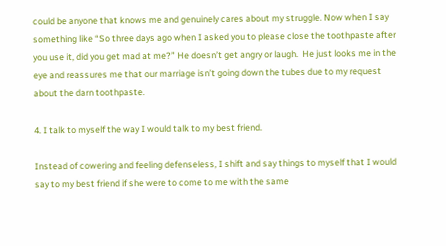could be anyone that knows me and genuinely cares about my struggle. Now when I say something like “So three days ago when I asked you to please close the toothpaste after you use it, did you get mad at me?” He doesn’t get angry or laugh.  He just looks me in the eye and reassures me that our marriage isn’t going down the tubes due to my request about the darn toothpaste.

4. I talk to myself the way I would talk to my best friend.

Instead of cowering and feeling defenseless, I shift and say things to myself that I would say to my best friend if she were to come to me with the same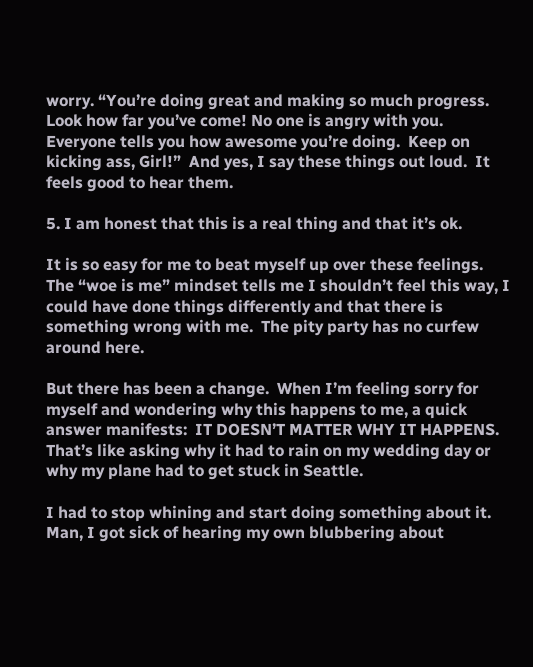worry. “You’re doing great and making so much progress.  Look how far you’ve come! No one is angry with you.  Everyone tells you how awesome you’re doing.  Keep on kicking ass, Girl!”  And yes, I say these things out loud.  It feels good to hear them.

5. I am honest that this is a real thing and that it’s ok.

It is so easy for me to beat myself up over these feelings.  The “woe is me” mindset tells me I shouldn’t feel this way, I could have done things differently and that there is something wrong with me.  The pity party has no curfew around here.

But there has been a change.  When I’m feeling sorry for myself and wondering why this happens to me, a quick answer manifests:  IT DOESN’T MATTER WHY IT HAPPENS. That’s like asking why it had to rain on my wedding day or why my plane had to get stuck in Seattle.

I had to stop whining and start doing something about it.  Man, I got sick of hearing my own blubbering about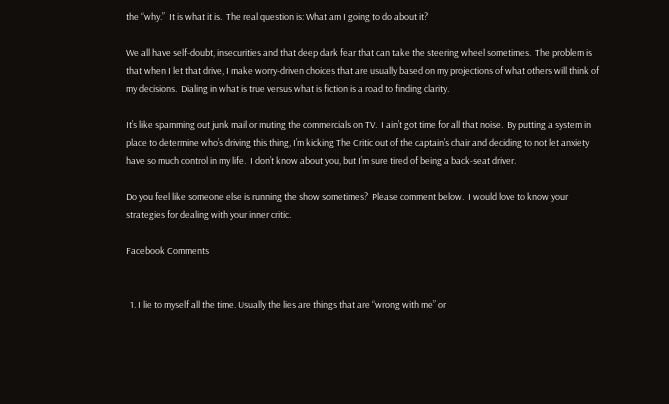the “why.”  It is what it is.  The real question is: What am I going to do about it?

We all have self-doubt, insecurities and that deep dark fear that can take the steering wheel sometimes.  The problem is that when I let that drive, I make worry-driven choices that are usually based on my projections of what others will think of my decisions.  Dialing in what is true versus what is fiction is a road to finding clarity.

It’s like spamming out junk mail or muting the commercials on TV.  I ain’t got time for all that noise.  By putting a system in place to determine who’s driving this thing, I’m kicking The Critic out of the captain’s chair and deciding to not let anxiety have so much control in my life.  I don’t know about you, but I’m sure tired of being a back-seat driver.

Do you feel like someone else is running the show sometimes?  Please comment below.  I would love to know your strategies for dealing with your inner critic.

Facebook Comments


  1. I lie to myself all the time. Usually the lies are things that are “wrong with me” or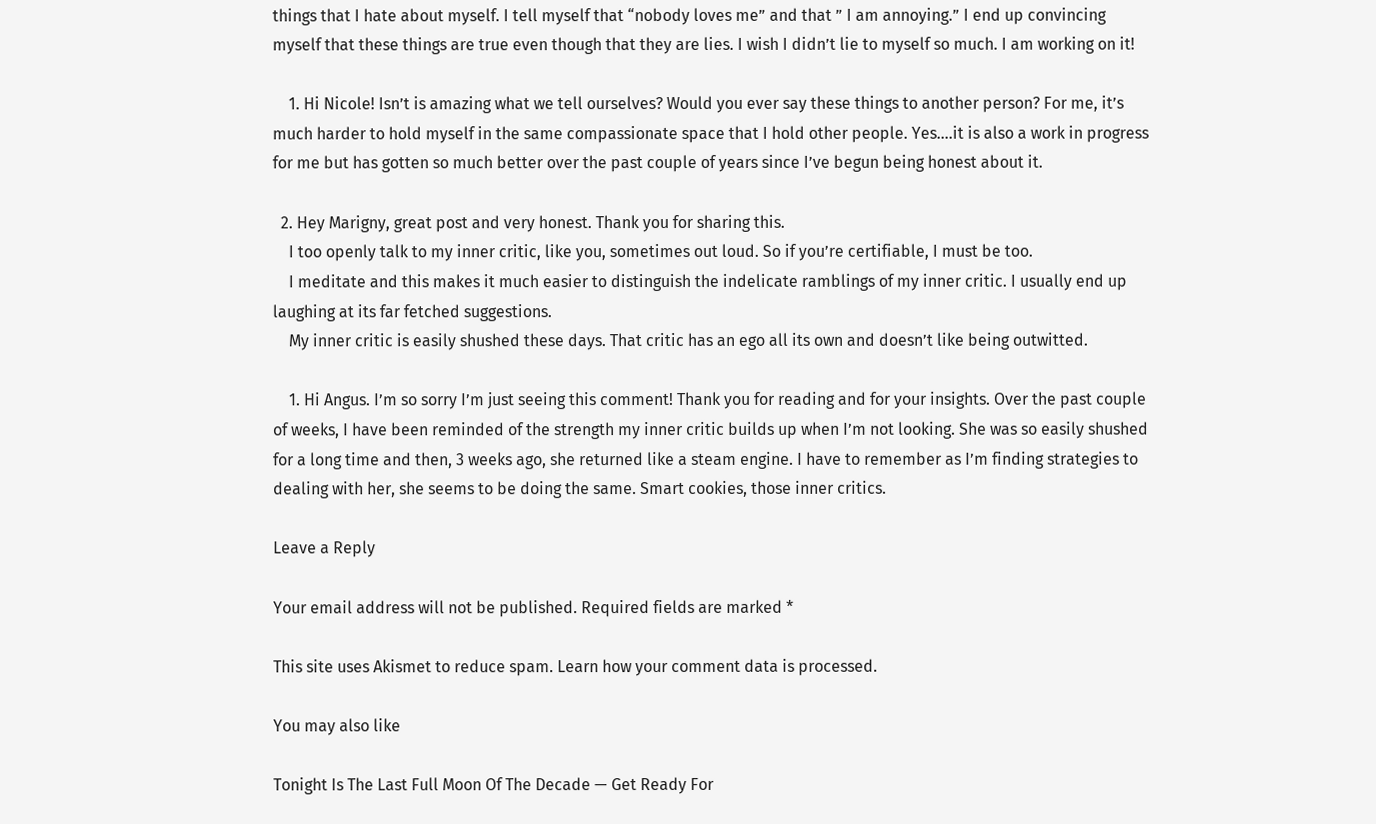things that I hate about myself. I tell myself that “nobody loves me” and that ” I am annoying.” I end up convincing myself that these things are true even though that they are lies. I wish I didn’t lie to myself so much. I am working on it!

    1. Hi Nicole! Isn’t is amazing what we tell ourselves? Would you ever say these things to another person? For me, it’s much harder to hold myself in the same compassionate space that I hold other people. Yes….it is also a work in progress for me but has gotten so much better over the past couple of years since I’ve begun being honest about it.

  2. Hey Marigny, great post and very honest. Thank you for sharing this.
    I too openly talk to my inner critic, like you, sometimes out loud. So if you’re certifiable, I must be too.
    I meditate and this makes it much easier to distinguish the indelicate ramblings of my inner critic. I usually end up laughing at its far fetched suggestions.
    My inner critic is easily shushed these days. That critic has an ego all its own and doesn’t like being outwitted.

    1. Hi Angus. I’m so sorry I’m just seeing this comment! Thank you for reading and for your insights. Over the past couple of weeks, I have been reminded of the strength my inner critic builds up when I’m not looking. She was so easily shushed for a long time and then, 3 weeks ago, she returned like a steam engine. I have to remember as I’m finding strategies to dealing with her, she seems to be doing the same. Smart cookies, those inner critics.

Leave a Reply

Your email address will not be published. Required fields are marked *

This site uses Akismet to reduce spam. Learn how your comment data is processed.

You may also like

Tonight Is The Last Full Moon Of The Decade — Get Ready For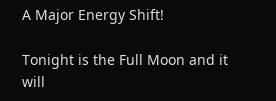A Major Energy Shift!

Tonight is the Full Moon and it will